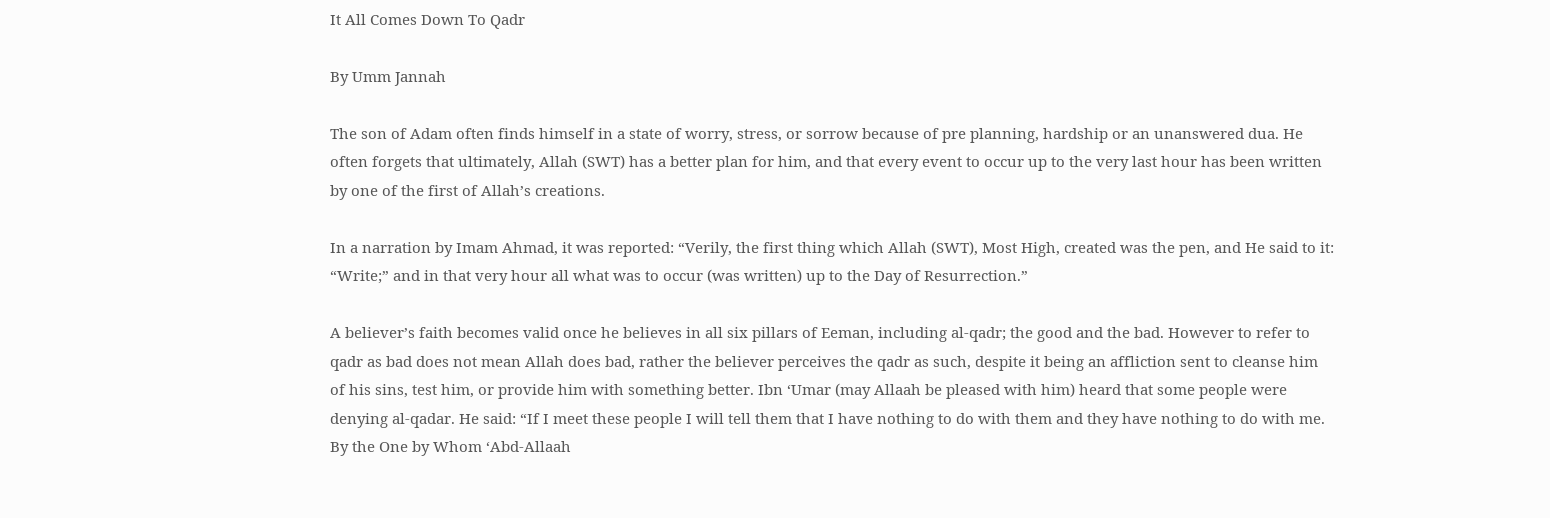It All Comes Down To Qadr

By Umm Jannah

The son of Adam often finds himself in a state of worry, stress, or sorrow because of pre planning, hardship or an unanswered dua. He often forgets that ultimately, Allah (SWT) has a better plan for him, and that every event to occur up to the very last hour has been written by one of the first of Allah’s creations.

In a narration by Imam Ahmad, it was reported: “Verily, the first thing which Allah (SWT), Most High, created was the pen, and He said to it: “Write;” and in that very hour all what was to occur (was written) up to the Day of Resurrection.”

A believer’s faith becomes valid once he believes in all six pillars of Eeman, including al-qadr; the good and the bad. However to refer to qadr as bad does not mean Allah does bad, rather the believer perceives the qadr as such, despite it being an affliction sent to cleanse him of his sins, test him, or provide him with something better. Ibn ‘Umar (may Allaah be pleased with him) heard that some people were denying al-qadar. He said: “If I meet these people I will tell them that I have nothing to do with them and they have nothing to do with me. By the One by Whom ‘Abd-Allaah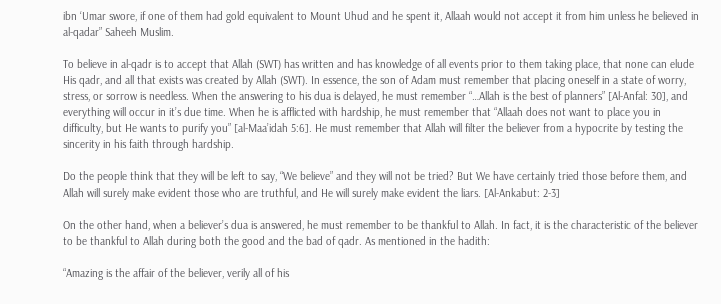ibn ‘Umar swore, if one of them had gold equivalent to Mount Uhud and he spent it, Allaah would not accept it from him unless he believed in al-qadar” Saheeh Muslim.

To believe in al-qadr is to accept that Allah (SWT) has written and has knowledge of all events prior to them taking place, that none can elude His qadr, and all that exists was created by Allah (SWT). In essence, the son of Adam must remember that placing oneself in a state of worry, stress, or sorrow is needless. When the answering to his dua is delayed, he must remember “…Allah is the best of planners” [Al-Anfal: 30], and everything will occur in it’s due time. When he is afflicted with hardship, he must remember that “Allaah does not want to place you in difficulty, but He wants to purify you” [al-Maa’idah 5:6]. He must remember that Allah will filter the believer from a hypocrite by testing the sincerity in his faith through hardship.

Do the people think that they will be left to say, “We believe” and they will not be tried? But We have certainly tried those before them, and Allah will surely make evident those who are truthful, and He will surely make evident the liars. [Al-Ankabut: 2-3]

On the other hand, when a believer’s dua is answered, he must remember to be thankful to Allah. In fact, it is the characteristic of the believer to be thankful to Allah during both the good and the bad of qadr. As mentioned in the hadith:

“Amazing is the affair of the believer, verily all of his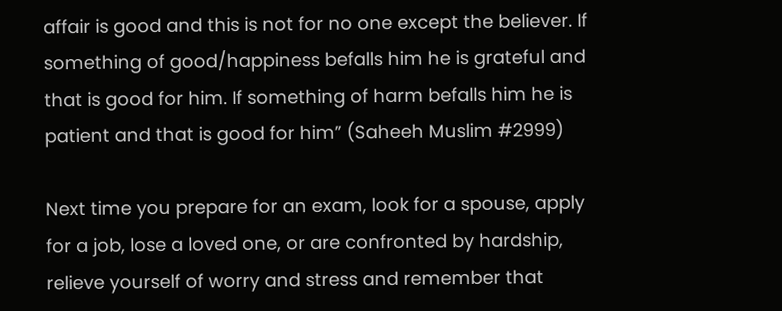affair is good and this is not for no one except the believer. If something of good/happiness befalls him he is grateful and that is good for him. If something of harm befalls him he is patient and that is good for him” (Saheeh Muslim #2999)

Next time you prepare for an exam, look for a spouse, apply for a job, lose a loved one, or are confronted by hardship, relieve yourself of worry and stress and remember that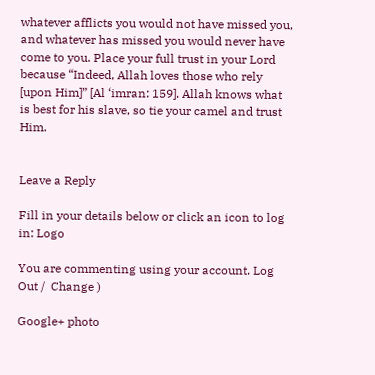whatever afflicts you would not have missed you, and whatever has missed you would never have come to you. Place your full trust in your Lord because “Indeed, Allah loves those who rely [upon Him]” [Al ‘imran: 159]. Allah knows what is best for his slave, so tie your camel and trust Him.


Leave a Reply

Fill in your details below or click an icon to log in: Logo

You are commenting using your account. Log Out /  Change )

Google+ photo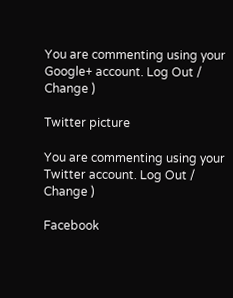You are commenting using your Google+ account. Log Out /  Change )

Twitter picture

You are commenting using your Twitter account. Log Out /  Change )

Facebook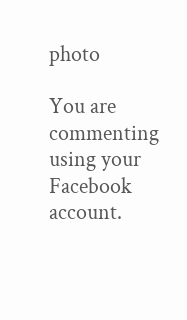photo

You are commenting using your Facebook account.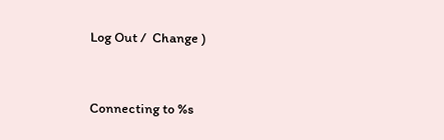Log Out /  Change )


Connecting to %s